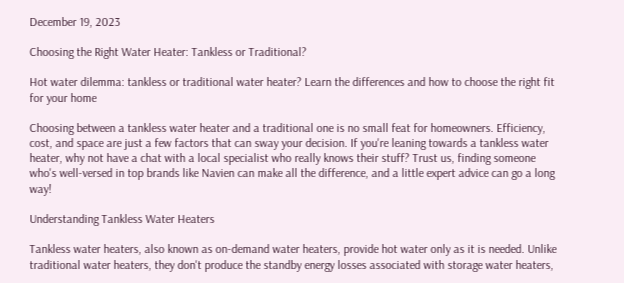December 19, 2023

Choosing the Right Water Heater: Tankless or Traditional?

Hot water dilemma: tankless or traditional water heater? Learn the differences and how to choose the right fit for your home

Choosing between a tankless water heater and a traditional one is no small feat for homeowners. Efficiency, cost, and space are just a few factors that can sway your decision. If you're leaning towards a tankless water heater, why not have a chat with a local specialist who really knows their stuff? Trust us, finding someone who's well-versed in top brands like Navien can make all the difference, and a little expert advice can go a long way!

Understanding Tankless Water Heaters

Tankless water heaters, also known as on-demand water heaters, provide hot water only as it is needed. Unlike traditional water heaters, they don't produce the standby energy losses associated with storage water heaters,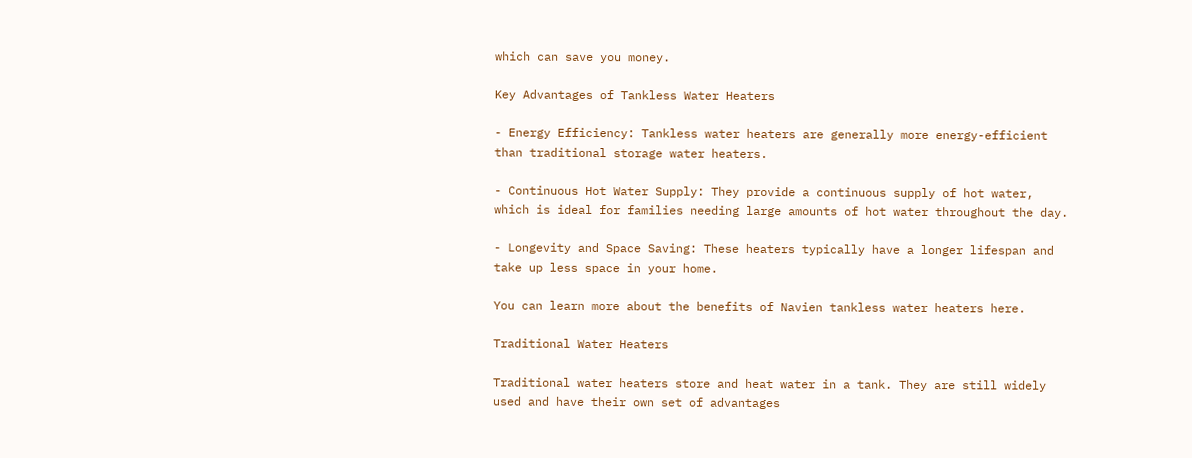which can save you money.

Key Advantages of Tankless Water Heaters

- Energy Efficiency: Tankless water heaters are generally more energy-efficient than traditional storage water heaters.

- Continuous Hot Water Supply: They provide a continuous supply of hot water, which is ideal for families needing large amounts of hot water throughout the day.

- Longevity and Space Saving: These heaters typically have a longer lifespan and take up less space in your home.

You can learn more about the benefits of Navien tankless water heaters here.

Traditional Water Heaters

Traditional water heaters store and heat water in a tank. They are still widely used and have their own set of advantages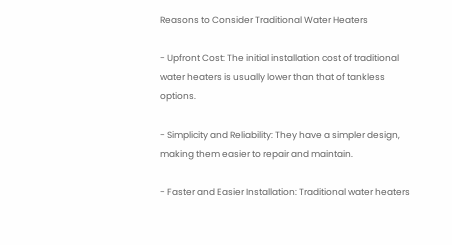Reasons to Consider Traditional Water Heaters

- Upfront Cost: The initial installation cost of traditional water heaters is usually lower than that of tankless options.

- Simplicity and Reliability: They have a simpler design, making them easier to repair and maintain.

- Faster and Easier Installation: Traditional water heaters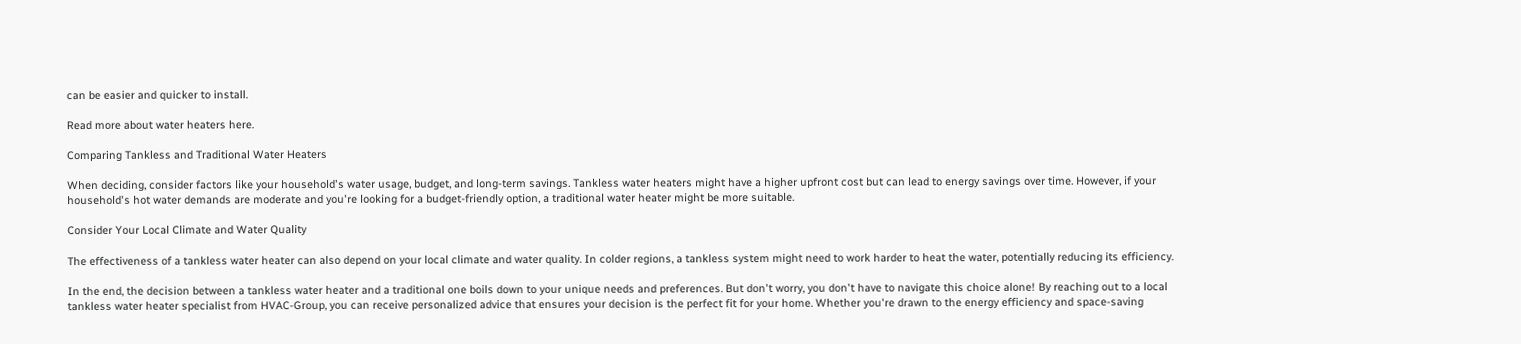can be easier and quicker to install.

Read more about water heaters here.

Comparing Tankless and Traditional Water Heaters

When deciding, consider factors like your household's water usage, budget, and long-term savings. Tankless water heaters might have a higher upfront cost but can lead to energy savings over time. However, if your household's hot water demands are moderate and you're looking for a budget-friendly option, a traditional water heater might be more suitable.

Consider Your Local Climate and Water Quality

The effectiveness of a tankless water heater can also depend on your local climate and water quality. In colder regions, a tankless system might need to work harder to heat the water, potentially reducing its efficiency.

In the end, the decision between a tankless water heater and a traditional one boils down to your unique needs and preferences. But don't worry, you don't have to navigate this choice alone! By reaching out to a local tankless water heater specialist from HVAC-Group, you can receive personalized advice that ensures your decision is the perfect fit for your home. Whether you're drawn to the energy efficiency and space-saving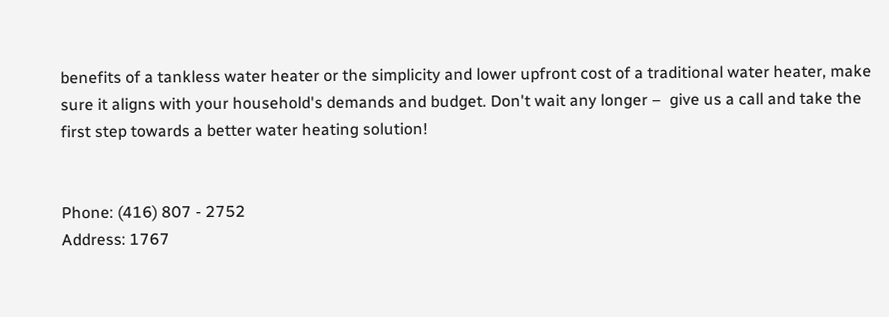benefits of a tankless water heater or the simplicity and lower upfront cost of a traditional water heater, make sure it aligns with your household's demands and budget. Don't wait any longer –  give us a call and take the first step towards a better water heating solution!


Phone: (416) 807 - 2752
Address: 1767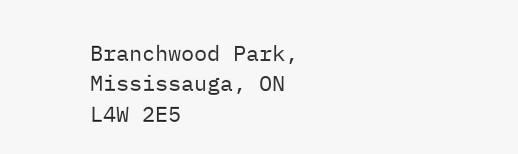Branchwood Park,
Mississauga, ON L4W 2E5